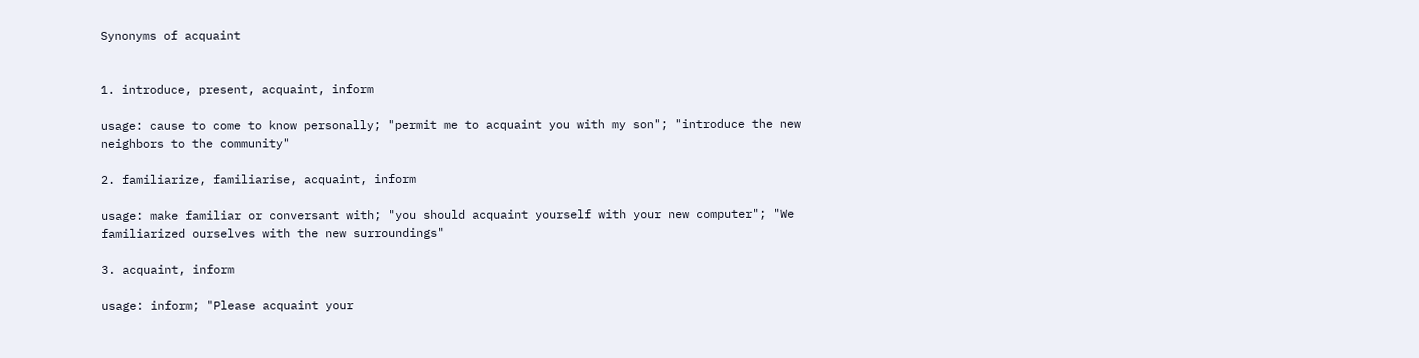Synonyms of acquaint


1. introduce, present, acquaint, inform

usage: cause to come to know personally; "permit me to acquaint you with my son"; "introduce the new neighbors to the community"

2. familiarize, familiarise, acquaint, inform

usage: make familiar or conversant with; "you should acquaint yourself with your new computer"; "We familiarized ourselves with the new surroundings"

3. acquaint, inform

usage: inform; "Please acquaint your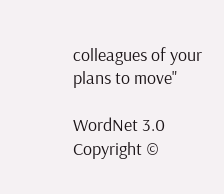colleagues of your plans to move"

WordNet 3.0 Copyright ©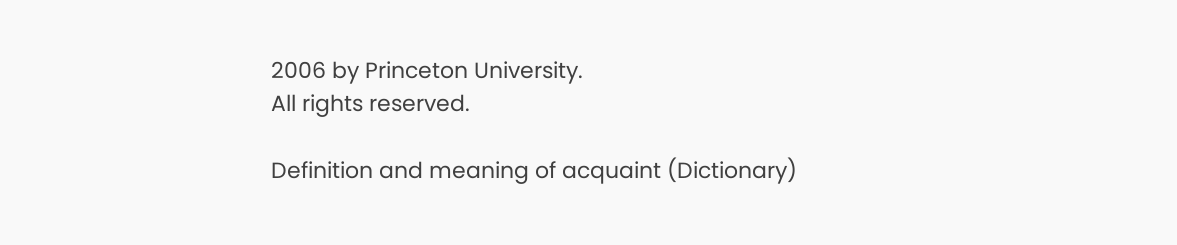2006 by Princeton University.
All rights reserved.

Definition and meaning of acquaint (Dictionary)